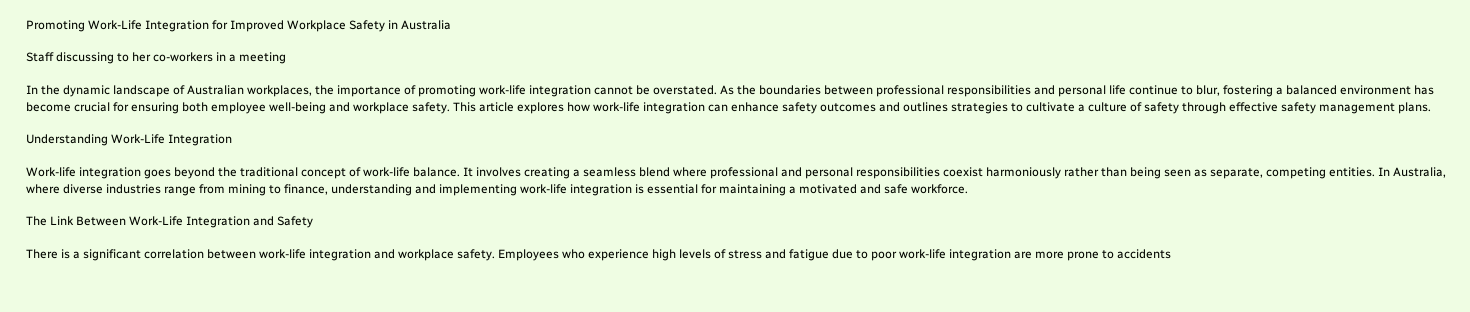Promoting Work-Life Integration for Improved Workplace Safety in Australia

Staff discussing to her co-workers in a meeting

In the dynamic landscape of Australian workplaces, the importance of promoting work-life integration cannot be overstated. As the boundaries between professional responsibilities and personal life continue to blur, fostering a balanced environment has become crucial for ensuring both employee well-being and workplace safety. This article explores how work-life integration can enhance safety outcomes and outlines strategies to cultivate a culture of safety through effective safety management plans.

Understanding Work-Life Integration

Work-life integration goes beyond the traditional concept of work-life balance. It involves creating a seamless blend where professional and personal responsibilities coexist harmoniously rather than being seen as separate, competing entities. In Australia, where diverse industries range from mining to finance, understanding and implementing work-life integration is essential for maintaining a motivated and safe workforce.

The Link Between Work-Life Integration and Safety

There is a significant correlation between work-life integration and workplace safety. Employees who experience high levels of stress and fatigue due to poor work-life integration are more prone to accidents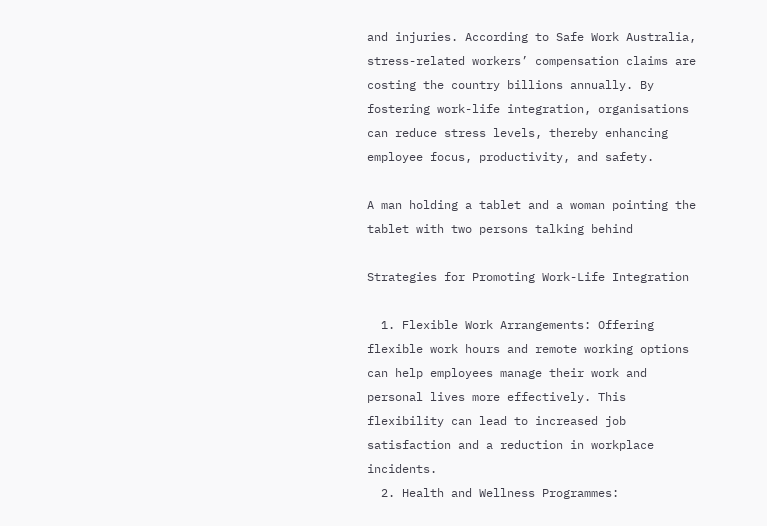and injuries. According to Safe Work Australia, stress-related workers’ compensation claims are costing the country billions annually. By fostering work-life integration, organisations can reduce stress levels, thereby enhancing employee focus, productivity, and safety.

A man holding a tablet and a woman pointing the tablet with two persons talking behind

Strategies for Promoting Work-Life Integration

  1. Flexible Work Arrangements: Offering flexible work hours and remote working options can help employees manage their work and personal lives more effectively. This flexibility can lead to increased job satisfaction and a reduction in workplace incidents.
  2. Health and Wellness Programmes: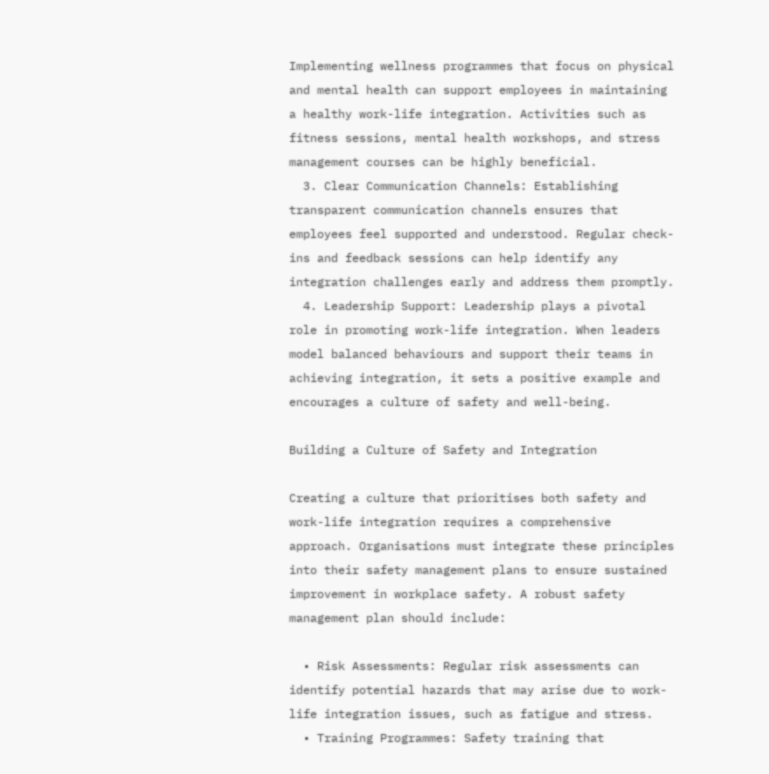Implementing wellness programmes that focus on physical and mental health can support employees in maintaining a healthy work-life integration. Activities such as fitness sessions, mental health workshops, and stress management courses can be highly beneficial.
  3. Clear Communication Channels: Establishing transparent communication channels ensures that employees feel supported and understood. Regular check-ins and feedback sessions can help identify any integration challenges early and address them promptly.
  4. Leadership Support: Leadership plays a pivotal role in promoting work-life integration. When leaders model balanced behaviours and support their teams in achieving integration, it sets a positive example and encourages a culture of safety and well-being.

Building a Culture of Safety and Integration

Creating a culture that prioritises both safety and work-life integration requires a comprehensive approach. Organisations must integrate these principles into their safety management plans to ensure sustained improvement in workplace safety. A robust safety management plan should include:

  • Risk Assessments: Regular risk assessments can identify potential hazards that may arise due to work-life integration issues, such as fatigue and stress.
  • Training Programmes: Safety training that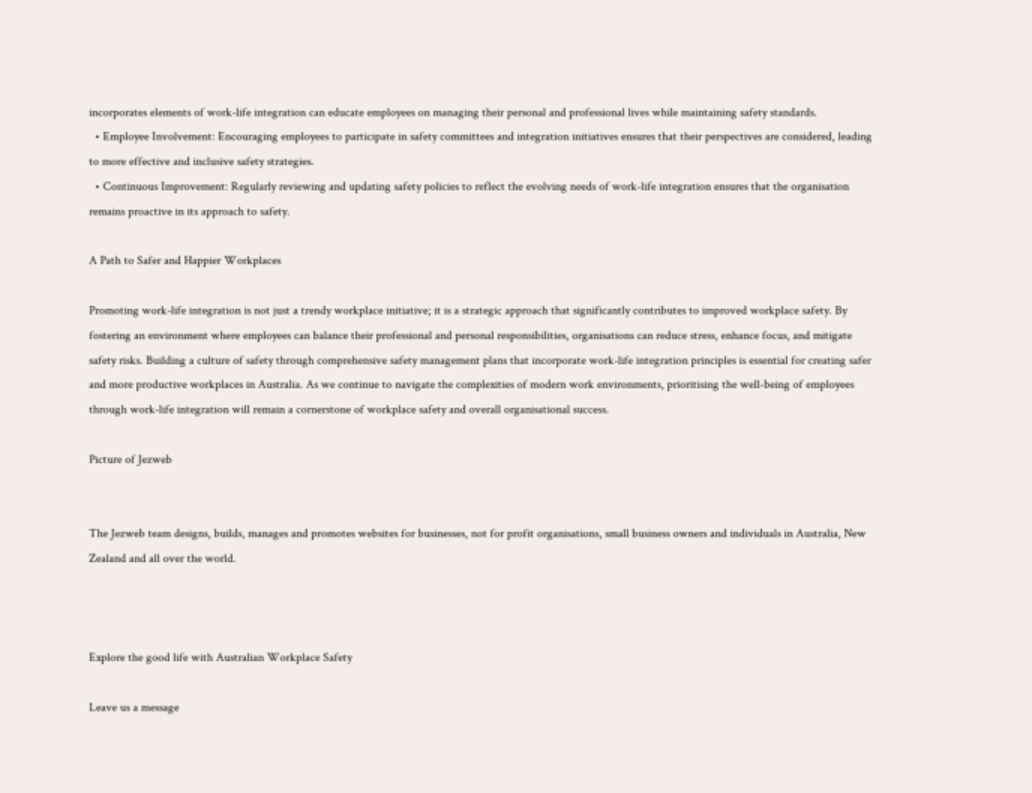incorporates elements of work-life integration can educate employees on managing their personal and professional lives while maintaining safety standards.
  • Employee Involvement: Encouraging employees to participate in safety committees and integration initiatives ensures that their perspectives are considered, leading to more effective and inclusive safety strategies.
  • Continuous Improvement: Regularly reviewing and updating safety policies to reflect the evolving needs of work-life integration ensures that the organisation remains proactive in its approach to safety.

A Path to Safer and Happier Workplaces

Promoting work-life integration is not just a trendy workplace initiative; it is a strategic approach that significantly contributes to improved workplace safety. By fostering an environment where employees can balance their professional and personal responsibilities, organisations can reduce stress, enhance focus, and mitigate safety risks. Building a culture of safety through comprehensive safety management plans that incorporate work-life integration principles is essential for creating safer and more productive workplaces in Australia. As we continue to navigate the complexities of modern work environments, prioritising the well-being of employees through work-life integration will remain a cornerstone of workplace safety and overall organisational success.

Picture of Jezweb


The Jezweb team designs, builds, manages and promotes websites for businesses, not for profit organisations, small business owners and individuals in Australia, New Zealand and all over the world.



Explore the good life with Australian Workplace Safety

Leave us a message